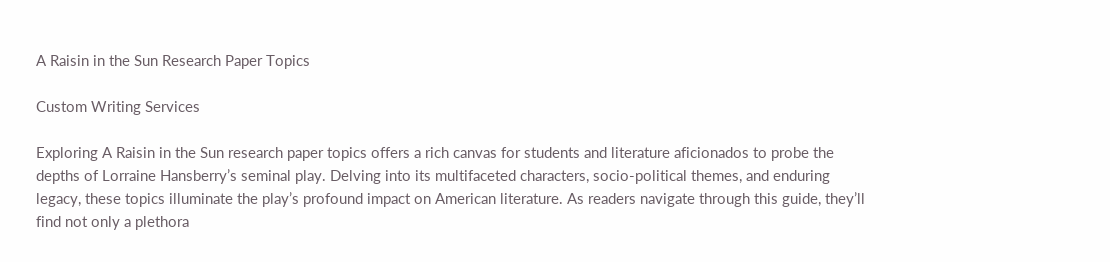A Raisin in the Sun Research Paper Topics

Custom Writing Services

Exploring A Raisin in the Sun research paper topics offers a rich canvas for students and literature aficionados to probe the depths of Lorraine Hansberry’s seminal play. Delving into its multifaceted characters, socio-political themes, and enduring legacy, these topics illuminate the play’s profound impact on American literature. As readers navigate through this guide, they’ll find not only a plethora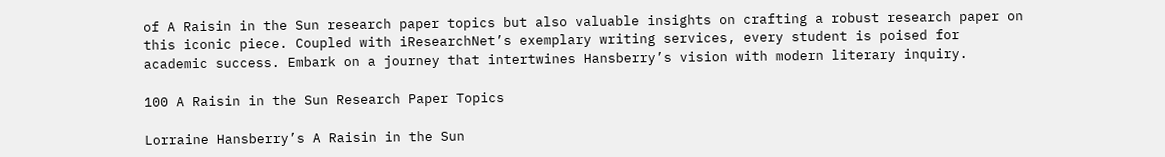of A Raisin in the Sun research paper topics but also valuable insights on crafting a robust research paper on this iconic piece. Coupled with iResearchNet’s exemplary writing services, every student is poised for academic success. Embark on a journey that intertwines Hansberry’s vision with modern literary inquiry.

100 A Raisin in the Sun Research Paper Topics

Lorraine Hansberry’s A Raisin in the Sun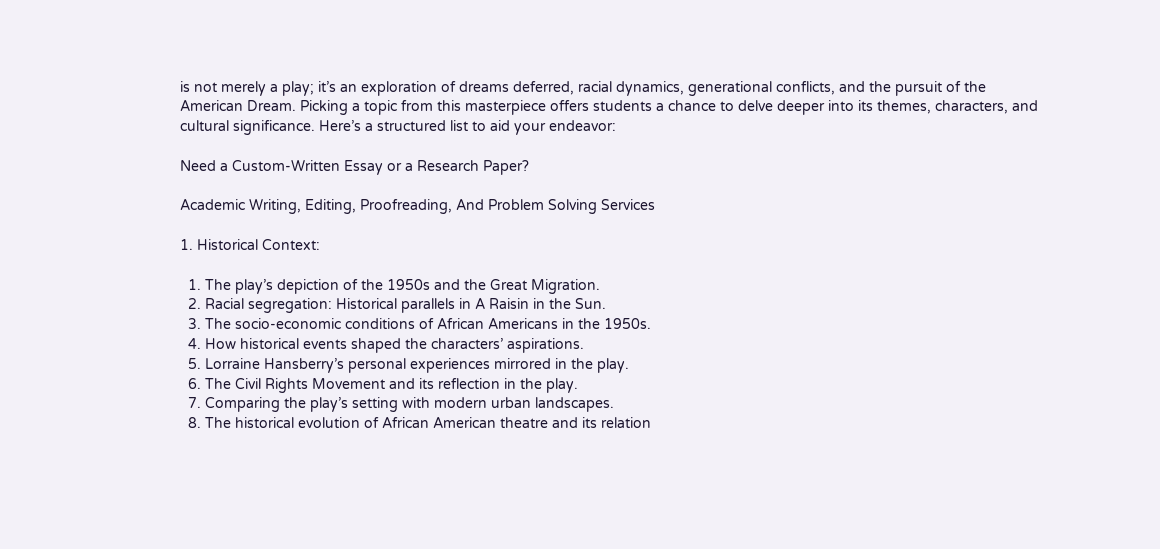is not merely a play; it’s an exploration of dreams deferred, racial dynamics, generational conflicts, and the pursuit of the American Dream. Picking a topic from this masterpiece offers students a chance to delve deeper into its themes, characters, and cultural significance. Here’s a structured list to aid your endeavor:

Need a Custom-Written Essay or a Research Paper?

Academic Writing, Editing, Proofreading, And Problem Solving Services

1. Historical Context:

  1. The play’s depiction of the 1950s and the Great Migration.
  2. Racial segregation: Historical parallels in A Raisin in the Sun.
  3. The socio-economic conditions of African Americans in the 1950s.
  4. How historical events shaped the characters’ aspirations.
  5. Lorraine Hansberry’s personal experiences mirrored in the play.
  6. The Civil Rights Movement and its reflection in the play.
  7. Comparing the play’s setting with modern urban landscapes.
  8. The historical evolution of African American theatre and its relation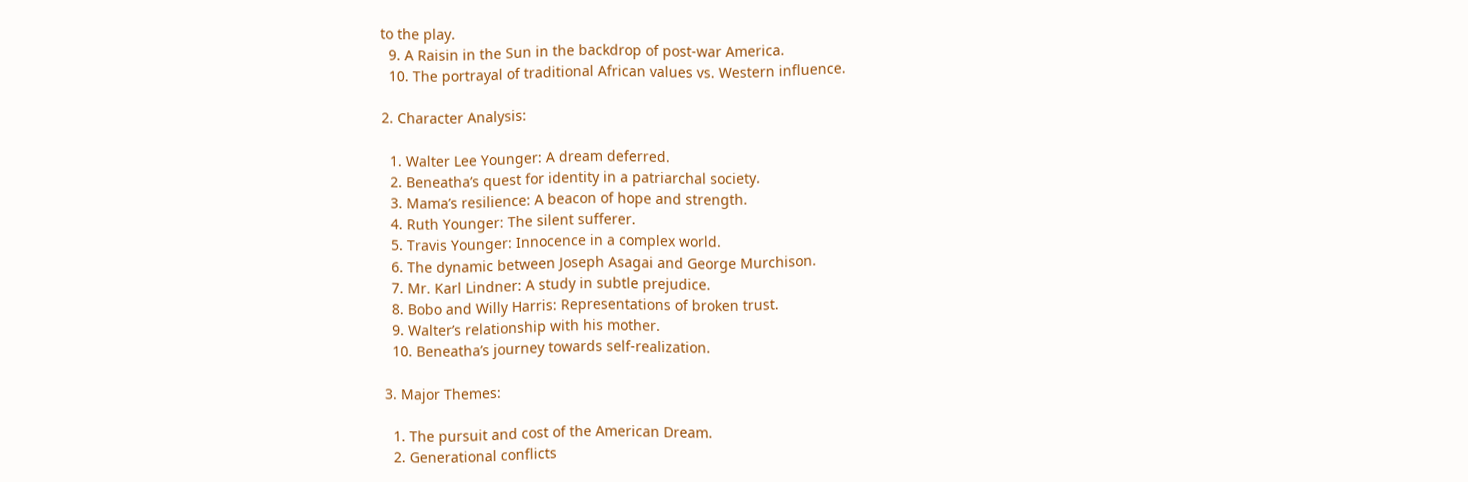to the play.
  9. A Raisin in the Sun in the backdrop of post-war America.
  10. The portrayal of traditional African values vs. Western influence.

2. Character Analysis:

  1. Walter Lee Younger: A dream deferred.
  2. Beneatha’s quest for identity in a patriarchal society.
  3. Mama’s resilience: A beacon of hope and strength.
  4. Ruth Younger: The silent sufferer.
  5. Travis Younger: Innocence in a complex world.
  6. The dynamic between Joseph Asagai and George Murchison.
  7. Mr. Karl Lindner: A study in subtle prejudice.
  8. Bobo and Willy Harris: Representations of broken trust.
  9. Walter’s relationship with his mother.
  10. Beneatha’s journey towards self-realization.

3. Major Themes:

  1. The pursuit and cost of the American Dream.
  2. Generational conflicts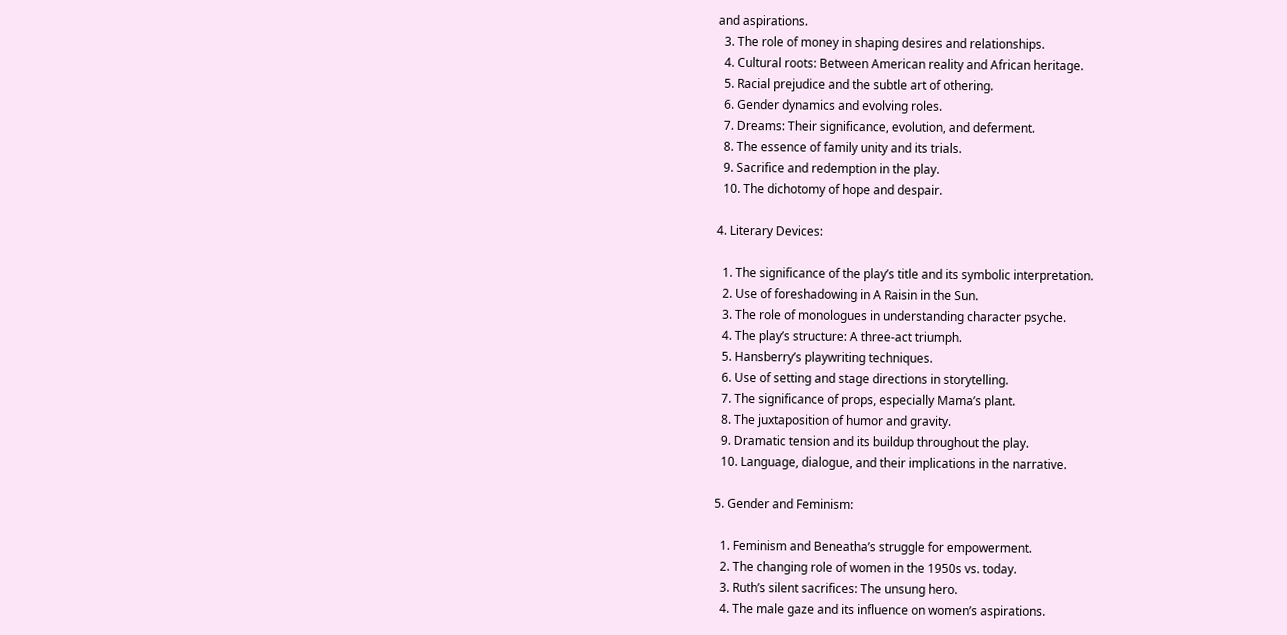and aspirations.
  3. The role of money in shaping desires and relationships.
  4. Cultural roots: Between American reality and African heritage.
  5. Racial prejudice and the subtle art of othering.
  6. Gender dynamics and evolving roles.
  7. Dreams: Their significance, evolution, and deferment.
  8. The essence of family unity and its trials.
  9. Sacrifice and redemption in the play.
  10. The dichotomy of hope and despair.

4. Literary Devices:

  1. The significance of the play’s title and its symbolic interpretation.
  2. Use of foreshadowing in A Raisin in the Sun.
  3. The role of monologues in understanding character psyche.
  4. The play’s structure: A three-act triumph.
  5. Hansberry’s playwriting techniques.
  6. Use of setting and stage directions in storytelling.
  7. The significance of props, especially Mama’s plant.
  8. The juxtaposition of humor and gravity.
  9. Dramatic tension and its buildup throughout the play.
  10. Language, dialogue, and their implications in the narrative.

5. Gender and Feminism:

  1. Feminism and Beneatha’s struggle for empowerment.
  2. The changing role of women in the 1950s vs. today.
  3. Ruth’s silent sacrifices: The unsung hero.
  4. The male gaze and its influence on women’s aspirations.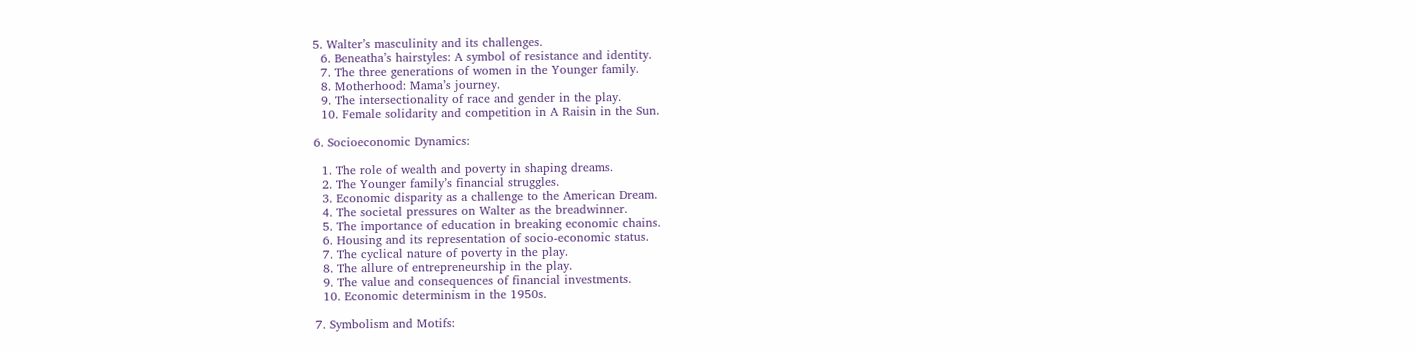5. Walter’s masculinity and its challenges.
  6. Beneatha’s hairstyles: A symbol of resistance and identity.
  7. The three generations of women in the Younger family.
  8. Motherhood: Mama’s journey.
  9. The intersectionality of race and gender in the play.
  10. Female solidarity and competition in A Raisin in the Sun.

6. Socioeconomic Dynamics:

  1. The role of wealth and poverty in shaping dreams.
  2. The Younger family’s financial struggles.
  3. Economic disparity as a challenge to the American Dream.
  4. The societal pressures on Walter as the breadwinner.
  5. The importance of education in breaking economic chains.
  6. Housing and its representation of socio-economic status.
  7. The cyclical nature of poverty in the play.
  8. The allure of entrepreneurship in the play.
  9. The value and consequences of financial investments.
  10. Economic determinism in the 1950s.

7. Symbolism and Motifs: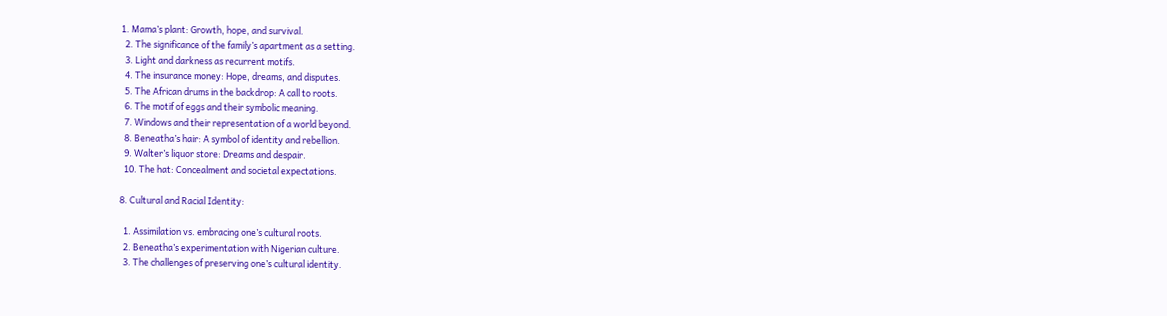1. Mama’s plant: Growth, hope, and survival.
  2. The significance of the family’s apartment as a setting.
  3. Light and darkness as recurrent motifs.
  4. The insurance money: Hope, dreams, and disputes.
  5. The African drums in the backdrop: A call to roots.
  6. The motif of eggs and their symbolic meaning.
  7. Windows and their representation of a world beyond.
  8. Beneatha’s hair: A symbol of identity and rebellion.
  9. Walter’s liquor store: Dreams and despair.
  10. The hat: Concealment and societal expectations.

8. Cultural and Racial Identity:

  1. Assimilation vs. embracing one’s cultural roots.
  2. Beneatha’s experimentation with Nigerian culture.
  3. The challenges of preserving one’s cultural identity.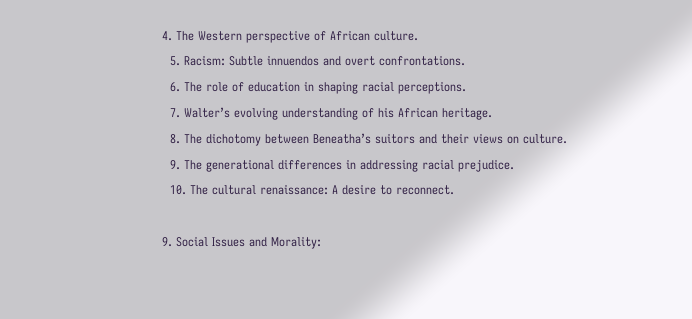4. The Western perspective of African culture.
  5. Racism: Subtle innuendos and overt confrontations.
  6. The role of education in shaping racial perceptions.
  7. Walter’s evolving understanding of his African heritage.
  8. The dichotomy between Beneatha’s suitors and their views on culture.
  9. The generational differences in addressing racial prejudice.
  10. The cultural renaissance: A desire to reconnect.

9. Social Issues and Morality: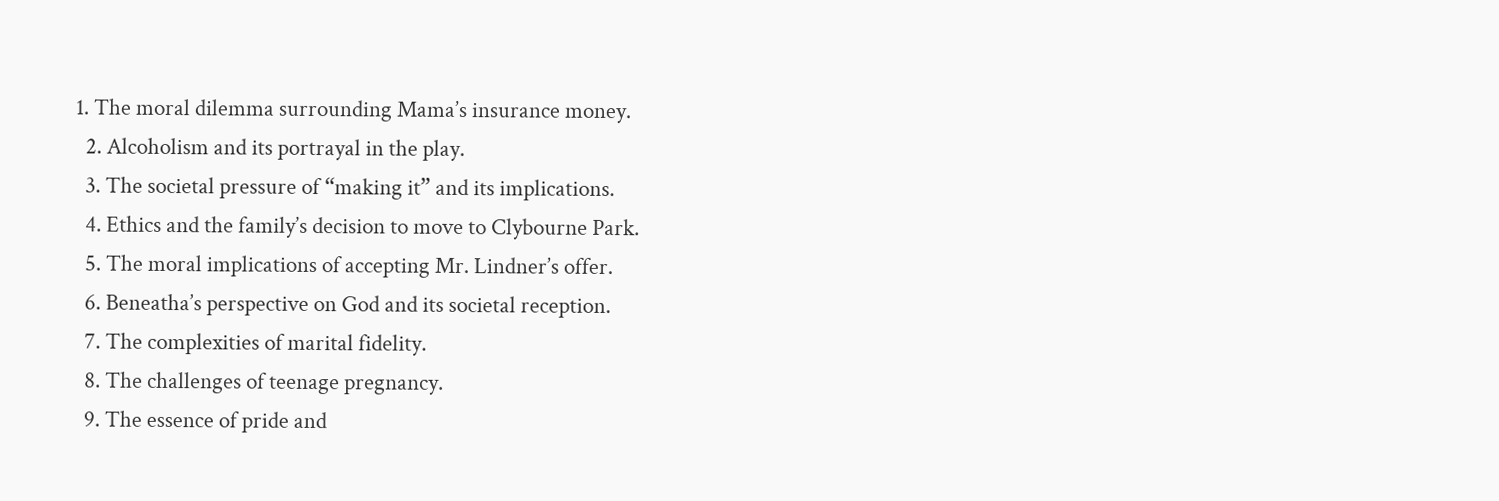1. The moral dilemma surrounding Mama’s insurance money.
  2. Alcoholism and its portrayal in the play.
  3. The societal pressure of “making it” and its implications.
  4. Ethics and the family’s decision to move to Clybourne Park.
  5. The moral implications of accepting Mr. Lindner’s offer.
  6. Beneatha’s perspective on God and its societal reception.
  7. The complexities of marital fidelity.
  8. The challenges of teenage pregnancy.
  9. The essence of pride and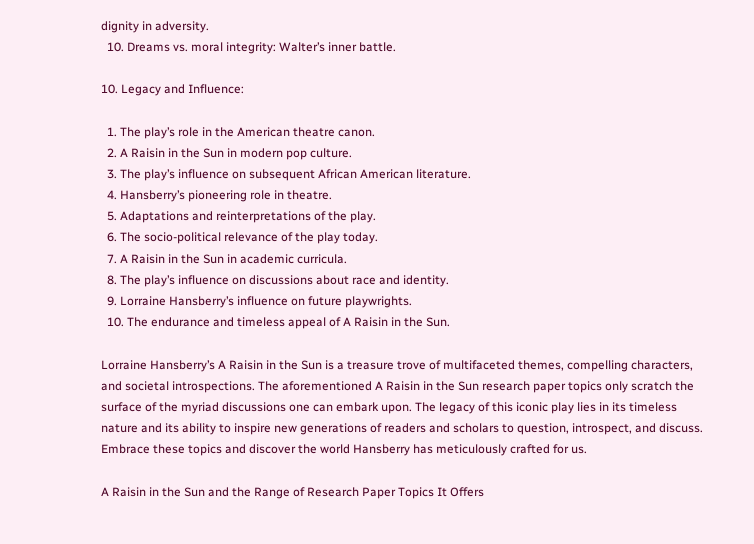dignity in adversity.
  10. Dreams vs. moral integrity: Walter’s inner battle.

10. Legacy and Influence:

  1. The play’s role in the American theatre canon.
  2. A Raisin in the Sun in modern pop culture.
  3. The play’s influence on subsequent African American literature.
  4. Hansberry’s pioneering role in theatre.
  5. Adaptations and reinterpretations of the play.
  6. The socio-political relevance of the play today.
  7. A Raisin in the Sun in academic curricula.
  8. The play’s influence on discussions about race and identity.
  9. Lorraine Hansberry’s influence on future playwrights.
  10. The endurance and timeless appeal of A Raisin in the Sun.

Lorraine Hansberry’s A Raisin in the Sun is a treasure trove of multifaceted themes, compelling characters, and societal introspections. The aforementioned A Raisin in the Sun research paper topics only scratch the surface of the myriad discussions one can embark upon. The legacy of this iconic play lies in its timeless nature and its ability to inspire new generations of readers and scholars to question, introspect, and discuss. Embrace these topics and discover the world Hansberry has meticulously crafted for us.

A Raisin in the Sun and the Range of Research Paper Topics It Offers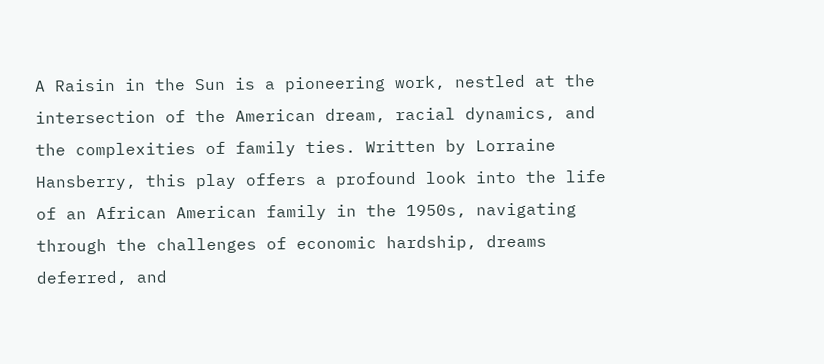A Raisin in the Sun is a pioneering work, nestled at the intersection of the American dream, racial dynamics, and the complexities of family ties. Written by Lorraine Hansberry, this play offers a profound look into the life of an African American family in the 1950s, navigating through the challenges of economic hardship, dreams deferred, and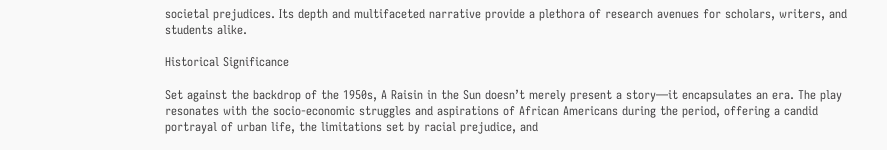societal prejudices. Its depth and multifaceted narrative provide a plethora of research avenues for scholars, writers, and students alike.

Historical Significance

Set against the backdrop of the 1950s, A Raisin in the Sun doesn’t merely present a story—it encapsulates an era. The play resonates with the socio-economic struggles and aspirations of African Americans during the period, offering a candid portrayal of urban life, the limitations set by racial prejudice, and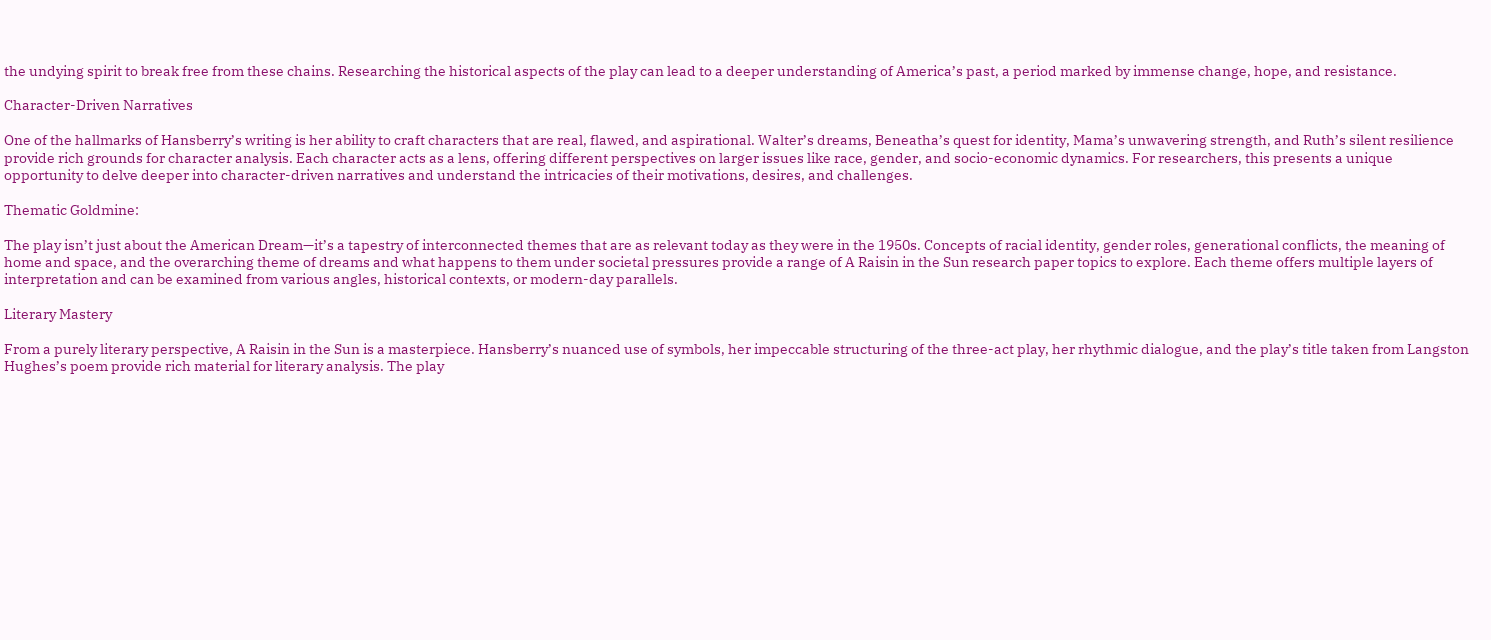the undying spirit to break free from these chains. Researching the historical aspects of the play can lead to a deeper understanding of America’s past, a period marked by immense change, hope, and resistance.

Character-Driven Narratives

One of the hallmarks of Hansberry’s writing is her ability to craft characters that are real, flawed, and aspirational. Walter’s dreams, Beneatha’s quest for identity, Mama’s unwavering strength, and Ruth’s silent resilience provide rich grounds for character analysis. Each character acts as a lens, offering different perspectives on larger issues like race, gender, and socio-economic dynamics. For researchers, this presents a unique opportunity to delve deeper into character-driven narratives and understand the intricacies of their motivations, desires, and challenges.

Thematic Goldmine:

The play isn’t just about the American Dream—it’s a tapestry of interconnected themes that are as relevant today as they were in the 1950s. Concepts of racial identity, gender roles, generational conflicts, the meaning of home and space, and the overarching theme of dreams and what happens to them under societal pressures provide a range of A Raisin in the Sun research paper topics to explore. Each theme offers multiple layers of interpretation and can be examined from various angles, historical contexts, or modern-day parallels.

Literary Mastery

From a purely literary perspective, A Raisin in the Sun is a masterpiece. Hansberry’s nuanced use of symbols, her impeccable structuring of the three-act play, her rhythmic dialogue, and the play’s title taken from Langston Hughes’s poem provide rich material for literary analysis. The play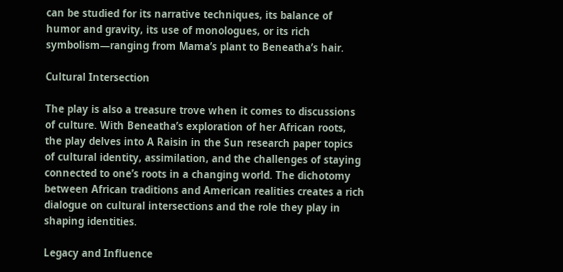can be studied for its narrative techniques, its balance of humor and gravity, its use of monologues, or its rich symbolism—ranging from Mama’s plant to Beneatha’s hair.

Cultural Intersection

The play is also a treasure trove when it comes to discussions of culture. With Beneatha’s exploration of her African roots, the play delves into A Raisin in the Sun research paper topics of cultural identity, assimilation, and the challenges of staying connected to one’s roots in a changing world. The dichotomy between African traditions and American realities creates a rich dialogue on cultural intersections and the role they play in shaping identities.

Legacy and Influence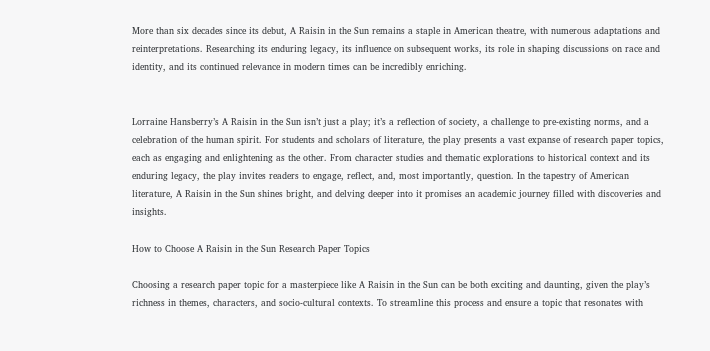More than six decades since its debut, A Raisin in the Sun remains a staple in American theatre, with numerous adaptations and reinterpretations. Researching its enduring legacy, its influence on subsequent works, its role in shaping discussions on race and identity, and its continued relevance in modern times can be incredibly enriching.


Lorraine Hansberry’s A Raisin in the Sun isn’t just a play; it’s a reflection of society, a challenge to pre-existing norms, and a celebration of the human spirit. For students and scholars of literature, the play presents a vast expanse of research paper topics, each as engaging and enlightening as the other. From character studies and thematic explorations to historical context and its enduring legacy, the play invites readers to engage, reflect, and, most importantly, question. In the tapestry of American literature, A Raisin in the Sun shines bright, and delving deeper into it promises an academic journey filled with discoveries and insights.

How to Choose A Raisin in the Sun Research Paper Topics

Choosing a research paper topic for a masterpiece like A Raisin in the Sun can be both exciting and daunting, given the play’s richness in themes, characters, and socio-cultural contexts. To streamline this process and ensure a topic that resonates with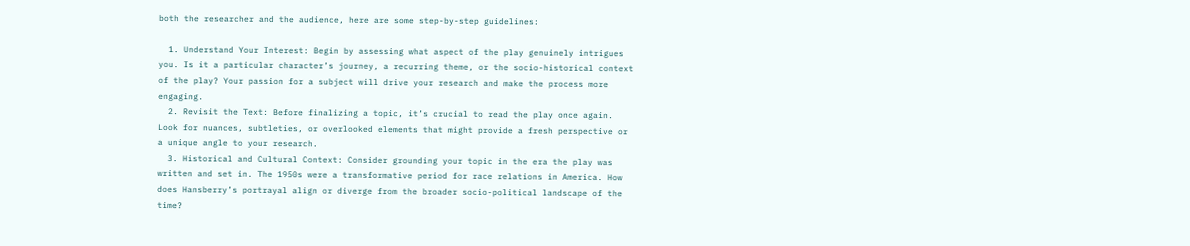both the researcher and the audience, here are some step-by-step guidelines:

  1. Understand Your Interest: Begin by assessing what aspect of the play genuinely intrigues you. Is it a particular character’s journey, a recurring theme, or the socio-historical context of the play? Your passion for a subject will drive your research and make the process more engaging.
  2. Revisit the Text: Before finalizing a topic, it’s crucial to read the play once again. Look for nuances, subtleties, or overlooked elements that might provide a fresh perspective or a unique angle to your research.
  3. Historical and Cultural Context: Consider grounding your topic in the era the play was written and set in. The 1950s were a transformative period for race relations in America. How does Hansberry’s portrayal align or diverge from the broader socio-political landscape of the time?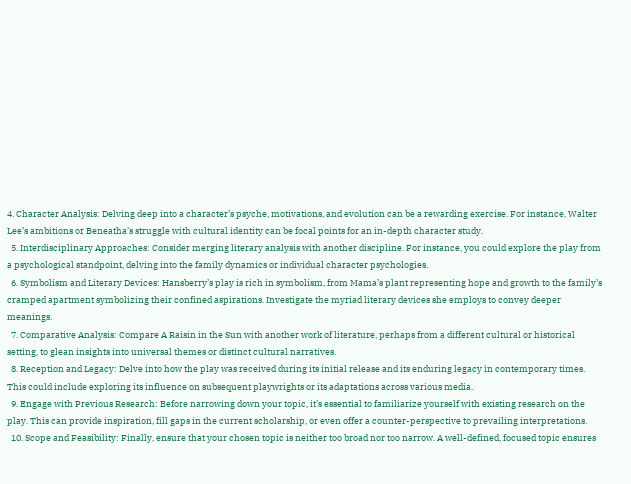4. Character Analysis: Delving deep into a character’s psyche, motivations, and evolution can be a rewarding exercise. For instance, Walter Lee’s ambitions or Beneatha’s struggle with cultural identity can be focal points for an in-depth character study.
  5. Interdisciplinary Approaches: Consider merging literary analysis with another discipline. For instance, you could explore the play from a psychological standpoint, delving into the family dynamics or individual character psychologies.
  6. Symbolism and Literary Devices: Hansberry’s play is rich in symbolism, from Mama’s plant representing hope and growth to the family’s cramped apartment symbolizing their confined aspirations. Investigate the myriad literary devices she employs to convey deeper meanings.
  7. Comparative Analysis: Compare A Raisin in the Sun with another work of literature, perhaps from a different cultural or historical setting, to glean insights into universal themes or distinct cultural narratives.
  8. Reception and Legacy: Delve into how the play was received during its initial release and its enduring legacy in contemporary times. This could include exploring its influence on subsequent playwrights or its adaptations across various media.
  9. Engage with Previous Research: Before narrowing down your topic, it’s essential to familiarize yourself with existing research on the play. This can provide inspiration, fill gaps in the current scholarship, or even offer a counter-perspective to prevailing interpretations.
  10. Scope and Feasibility: Finally, ensure that your chosen topic is neither too broad nor too narrow. A well-defined, focused topic ensures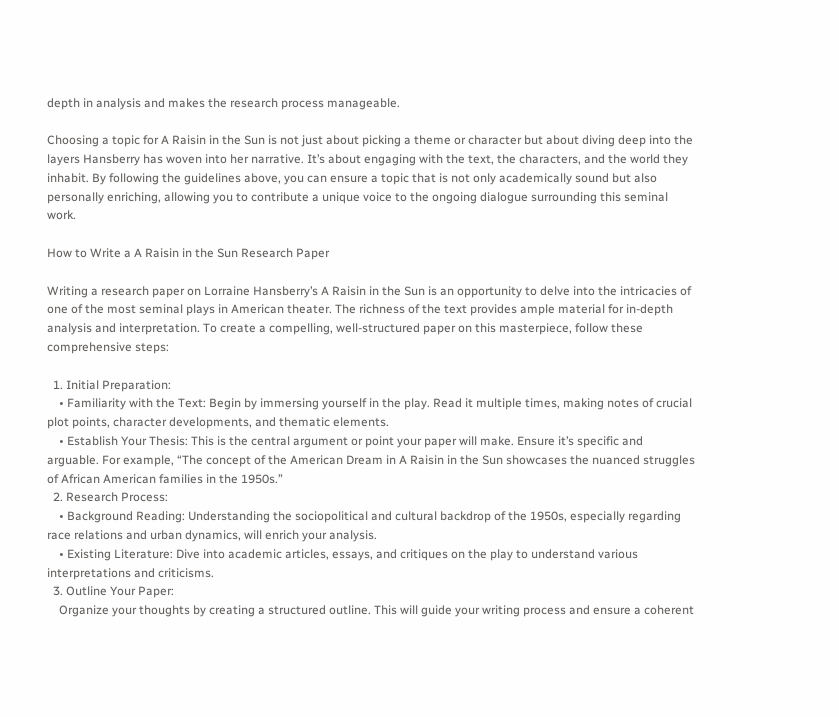depth in analysis and makes the research process manageable.

Choosing a topic for A Raisin in the Sun is not just about picking a theme or character but about diving deep into the layers Hansberry has woven into her narrative. It’s about engaging with the text, the characters, and the world they inhabit. By following the guidelines above, you can ensure a topic that is not only academically sound but also personally enriching, allowing you to contribute a unique voice to the ongoing dialogue surrounding this seminal work.

How to Write a A Raisin in the Sun Research Paper

Writing a research paper on Lorraine Hansberry’s A Raisin in the Sun is an opportunity to delve into the intricacies of one of the most seminal plays in American theater. The richness of the text provides ample material for in-depth analysis and interpretation. To create a compelling, well-structured paper on this masterpiece, follow these comprehensive steps:

  1. Initial Preparation:
    • Familiarity with the Text: Begin by immersing yourself in the play. Read it multiple times, making notes of crucial plot points, character developments, and thematic elements.
    • Establish Your Thesis: This is the central argument or point your paper will make. Ensure it’s specific and arguable. For example, “The concept of the American Dream in A Raisin in the Sun showcases the nuanced struggles of African American families in the 1950s.”
  2. Research Process:
    • Background Reading: Understanding the sociopolitical and cultural backdrop of the 1950s, especially regarding race relations and urban dynamics, will enrich your analysis.
    • Existing Literature: Dive into academic articles, essays, and critiques on the play to understand various interpretations and criticisms.
  3. Outline Your Paper:
    Organize your thoughts by creating a structured outline. This will guide your writing process and ensure a coherent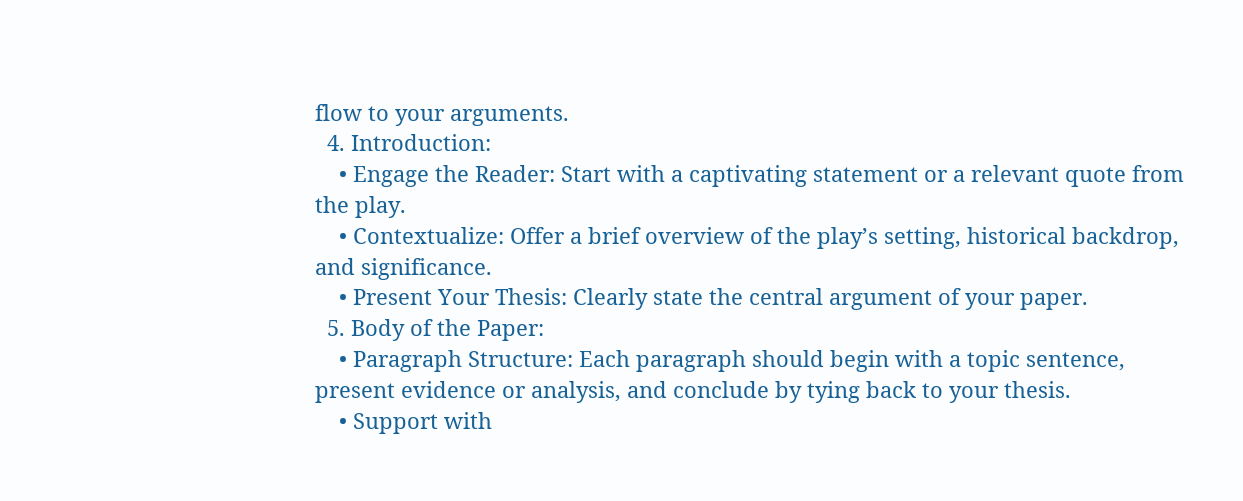flow to your arguments.
  4. Introduction:
    • Engage the Reader: Start with a captivating statement or a relevant quote from the play.
    • Contextualize: Offer a brief overview of the play’s setting, historical backdrop, and significance.
    • Present Your Thesis: Clearly state the central argument of your paper.
  5. Body of the Paper:
    • Paragraph Structure: Each paragraph should begin with a topic sentence, present evidence or analysis, and conclude by tying back to your thesis.
    • Support with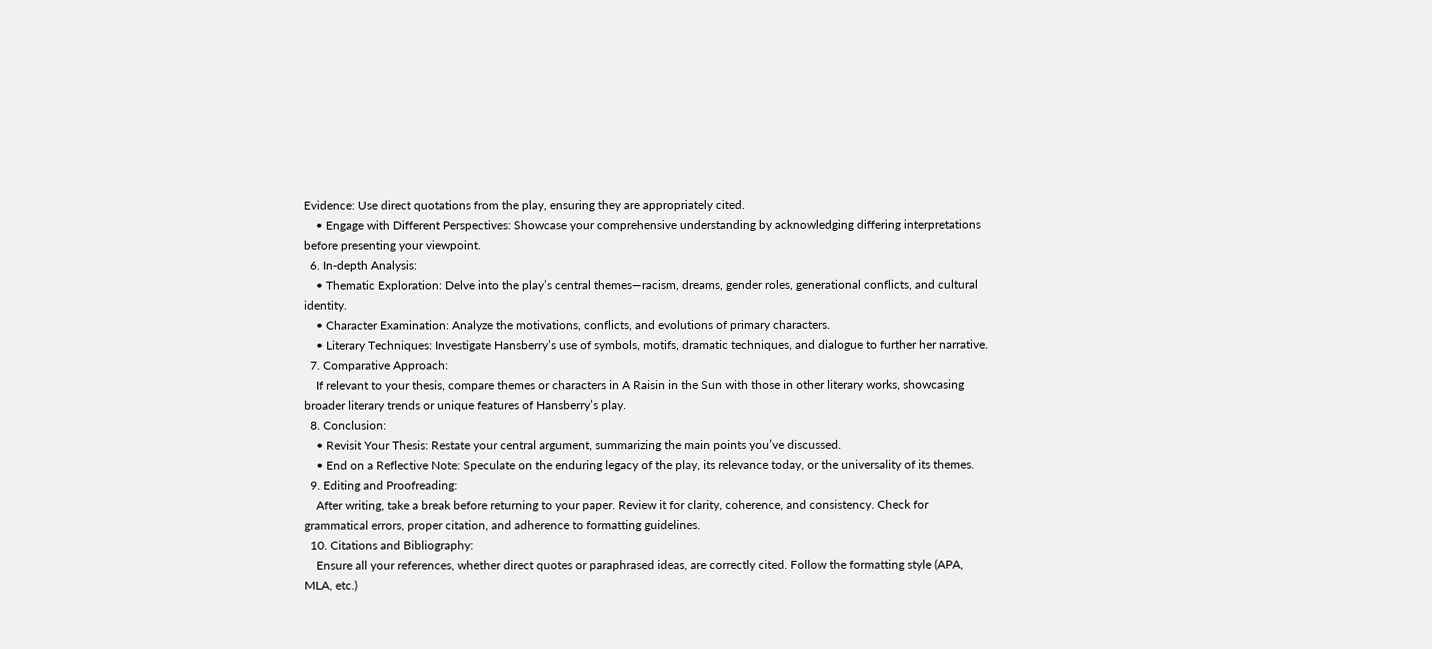Evidence: Use direct quotations from the play, ensuring they are appropriately cited.
    • Engage with Different Perspectives: Showcase your comprehensive understanding by acknowledging differing interpretations before presenting your viewpoint.
  6. In-depth Analysis:
    • Thematic Exploration: Delve into the play’s central themes—racism, dreams, gender roles, generational conflicts, and cultural identity.
    • Character Examination: Analyze the motivations, conflicts, and evolutions of primary characters.
    • Literary Techniques: Investigate Hansberry’s use of symbols, motifs, dramatic techniques, and dialogue to further her narrative.
  7. Comparative Approach:
    If relevant to your thesis, compare themes or characters in A Raisin in the Sun with those in other literary works, showcasing broader literary trends or unique features of Hansberry’s play.
  8. Conclusion:
    • Revisit Your Thesis: Restate your central argument, summarizing the main points you’ve discussed.
    • End on a Reflective Note: Speculate on the enduring legacy of the play, its relevance today, or the universality of its themes.
  9. Editing and Proofreading:
    After writing, take a break before returning to your paper. Review it for clarity, coherence, and consistency. Check for grammatical errors, proper citation, and adherence to formatting guidelines.
  10. Citations and Bibliography:
    Ensure all your references, whether direct quotes or paraphrased ideas, are correctly cited. Follow the formatting style (APA, MLA, etc.)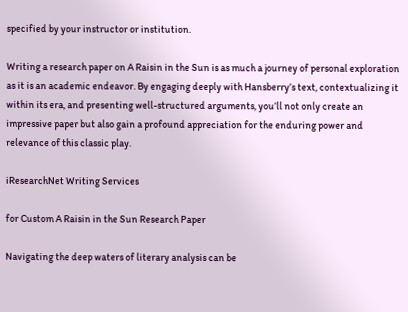specified by your instructor or institution.

Writing a research paper on A Raisin in the Sun is as much a journey of personal exploration as it is an academic endeavor. By engaging deeply with Hansberry’s text, contextualizing it within its era, and presenting well-structured arguments, you’ll not only create an impressive paper but also gain a profound appreciation for the enduring power and relevance of this classic play.

iResearchNet Writing Services

for Custom A Raisin in the Sun Research Paper

Navigating the deep waters of literary analysis can be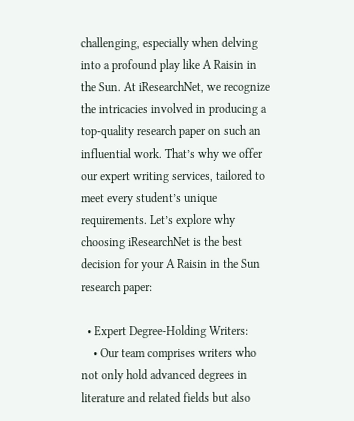challenging, especially when delving into a profound play like A Raisin in the Sun. At iResearchNet, we recognize the intricacies involved in producing a top-quality research paper on such an influential work. That’s why we offer our expert writing services, tailored to meet every student’s unique requirements. Let’s explore why choosing iResearchNet is the best decision for your A Raisin in the Sun research paper:

  • Expert Degree-Holding Writers:
    • Our team comprises writers who not only hold advanced degrees in literature and related fields but also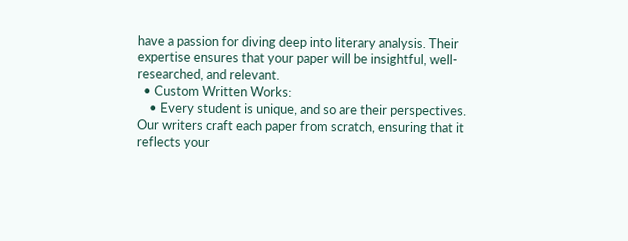have a passion for diving deep into literary analysis. Their expertise ensures that your paper will be insightful, well-researched, and relevant.
  • Custom Written Works:
    • Every student is unique, and so are their perspectives. Our writers craft each paper from scratch, ensuring that it reflects your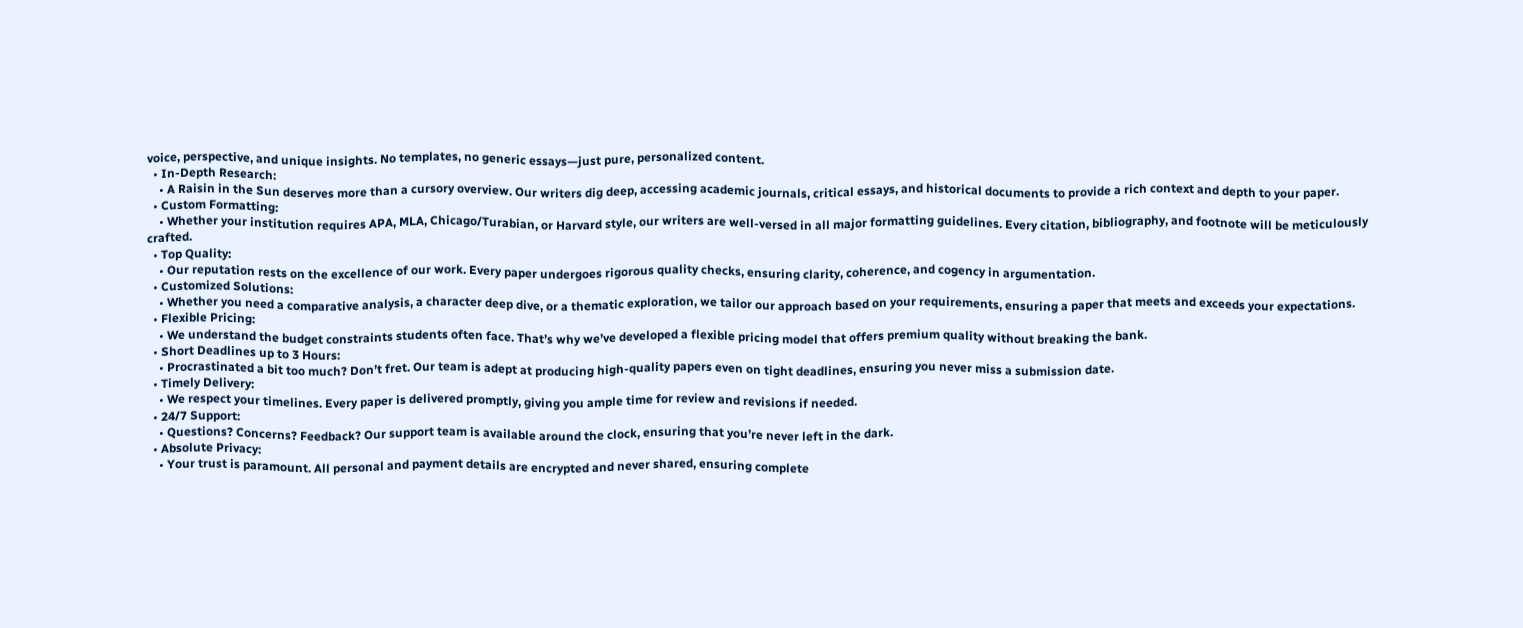voice, perspective, and unique insights. No templates, no generic essays—just pure, personalized content.
  • In-Depth Research:
    • A Raisin in the Sun deserves more than a cursory overview. Our writers dig deep, accessing academic journals, critical essays, and historical documents to provide a rich context and depth to your paper.
  • Custom Formatting:
    • Whether your institution requires APA, MLA, Chicago/Turabian, or Harvard style, our writers are well-versed in all major formatting guidelines. Every citation, bibliography, and footnote will be meticulously crafted.
  • Top Quality:
    • Our reputation rests on the excellence of our work. Every paper undergoes rigorous quality checks, ensuring clarity, coherence, and cogency in argumentation.
  • Customized Solutions:
    • Whether you need a comparative analysis, a character deep dive, or a thematic exploration, we tailor our approach based on your requirements, ensuring a paper that meets and exceeds your expectations.
  • Flexible Pricing:
    • We understand the budget constraints students often face. That’s why we’ve developed a flexible pricing model that offers premium quality without breaking the bank.
  • Short Deadlines up to 3 Hours:
    • Procrastinated a bit too much? Don’t fret. Our team is adept at producing high-quality papers even on tight deadlines, ensuring you never miss a submission date.
  • Timely Delivery:
    • We respect your timelines. Every paper is delivered promptly, giving you ample time for review and revisions if needed.
  • 24/7 Support:
    • Questions? Concerns? Feedback? Our support team is available around the clock, ensuring that you’re never left in the dark.
  • Absolute Privacy:
    • Your trust is paramount. All personal and payment details are encrypted and never shared, ensuring complete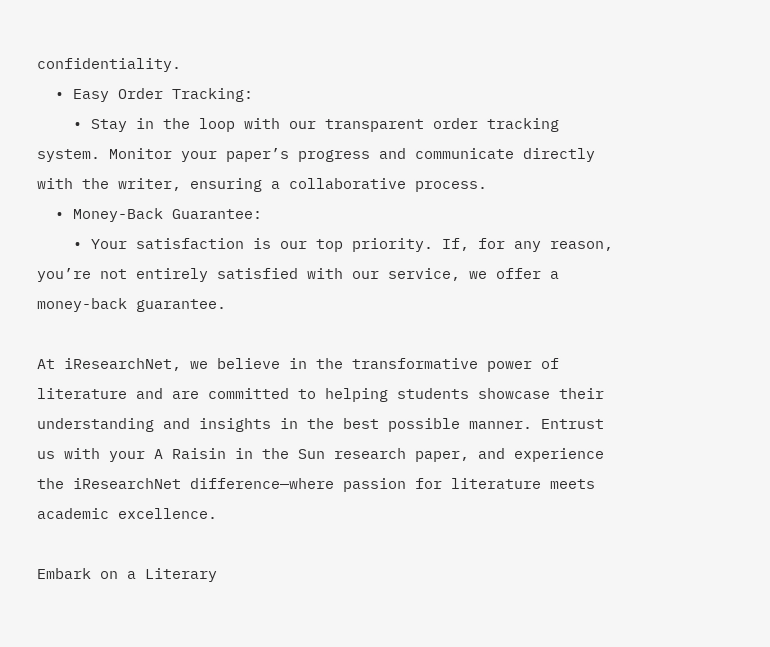confidentiality.
  • Easy Order Tracking:
    • Stay in the loop with our transparent order tracking system. Monitor your paper’s progress and communicate directly with the writer, ensuring a collaborative process.
  • Money-Back Guarantee:
    • Your satisfaction is our top priority. If, for any reason, you’re not entirely satisfied with our service, we offer a money-back guarantee.

At iResearchNet, we believe in the transformative power of literature and are committed to helping students showcase their understanding and insights in the best possible manner. Entrust us with your A Raisin in the Sun research paper, and experience the iResearchNet difference—where passion for literature meets academic excellence.

Embark on a Literary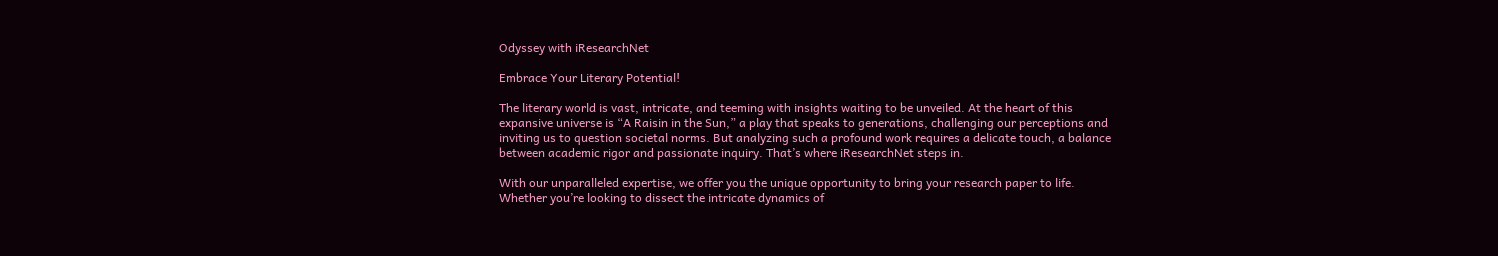Odyssey with iResearchNet

Embrace Your Literary Potential!

The literary world is vast, intricate, and teeming with insights waiting to be unveiled. At the heart of this expansive universe is “A Raisin in the Sun,” a play that speaks to generations, challenging our perceptions and inviting us to question societal norms. But analyzing such a profound work requires a delicate touch, a balance between academic rigor and passionate inquiry. That’s where iResearchNet steps in.

With our unparalleled expertise, we offer you the unique opportunity to bring your research paper to life. Whether you’re looking to dissect the intricate dynamics of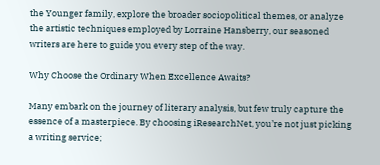the Younger family, explore the broader sociopolitical themes, or analyze the artistic techniques employed by Lorraine Hansberry, our seasoned writers are here to guide you every step of the way.

Why Choose the Ordinary When Excellence Awaits?

Many embark on the journey of literary analysis, but few truly capture the essence of a masterpiece. By choosing iResearchNet, you’re not just picking a writing service;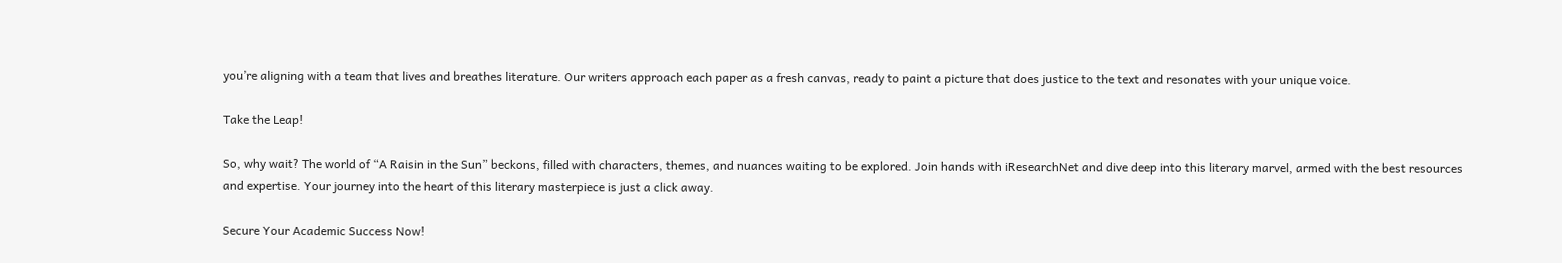you’re aligning with a team that lives and breathes literature. Our writers approach each paper as a fresh canvas, ready to paint a picture that does justice to the text and resonates with your unique voice.

Take the Leap!

So, why wait? The world of “A Raisin in the Sun” beckons, filled with characters, themes, and nuances waiting to be explored. Join hands with iResearchNet and dive deep into this literary marvel, armed with the best resources and expertise. Your journey into the heart of this literary masterpiece is just a click away.

Secure Your Academic Success Now!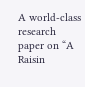A world-class research paper on “A Raisin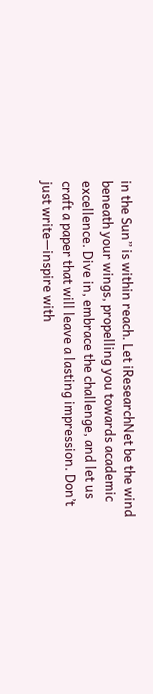in the Sun” is within reach. Let iResearchNet be the wind beneath your wings, propelling you towards academic excellence. Dive in, embrace the challenge, and let us craft a paper that will leave a lasting impression. Don’t just write—inspire with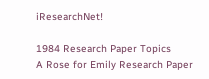iResearchNet!

1984 Research Paper Topics
A Rose for Emily Research Paper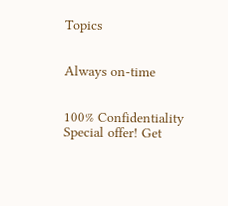Topics


Always on-time


100% Confidentiality
Special offer! Get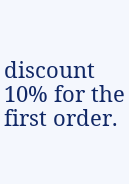discount 10% for the first order.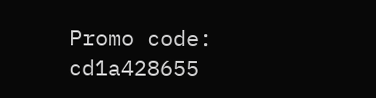Promo code: cd1a428655